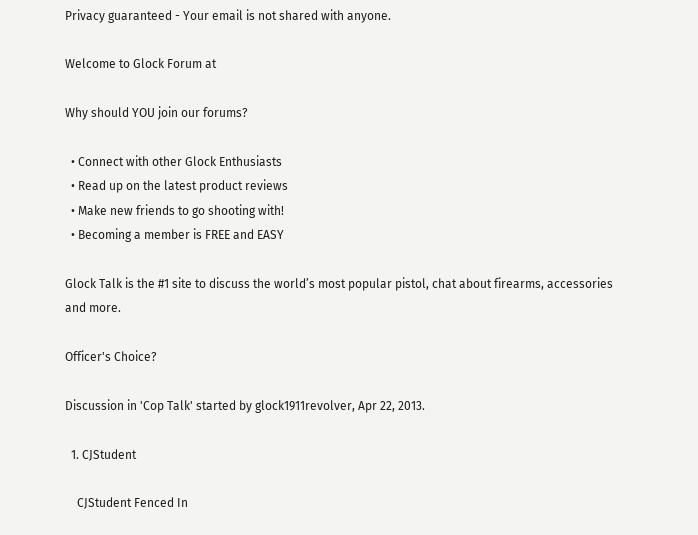Privacy guaranteed - Your email is not shared with anyone.

Welcome to Glock Forum at

Why should YOU join our forums?

  • Connect with other Glock Enthusiasts
  • Read up on the latest product reviews
  • Make new friends to go shooting with!
  • Becoming a member is FREE and EASY

Glock Talk is the #1 site to discuss the world’s most popular pistol, chat about firearms, accessories and more.

Officer's Choice?

Discussion in 'Cop Talk' started by glock1911revolver, Apr 22, 2013.

  1. CJStudent

    CJStudent Fenced In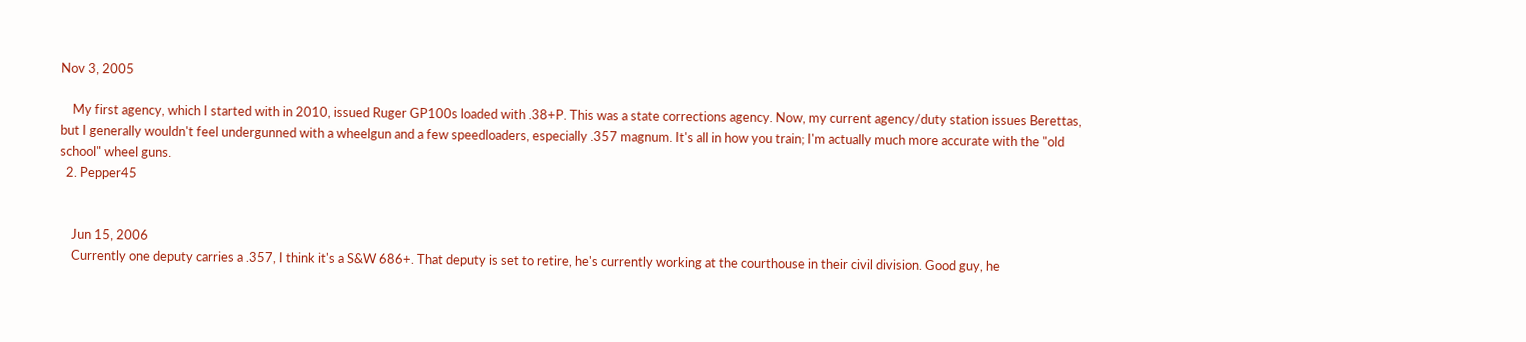Nov 3, 2005

    My first agency, which I started with in 2010, issued Ruger GP100s loaded with .38+P. This was a state corrections agency. Now, my current agency/duty station issues Berettas, but I generally wouldn't feel undergunned with a wheelgun and a few speedloaders, especially .357 magnum. It's all in how you train; I'm actually much more accurate with the "old school" wheel guns.
  2. Pepper45


    Jun 15, 2006
    Currently one deputy carries a .357, I think it's a S&W 686+. That deputy is set to retire, he's currently working at the courthouse in their civil division. Good guy, he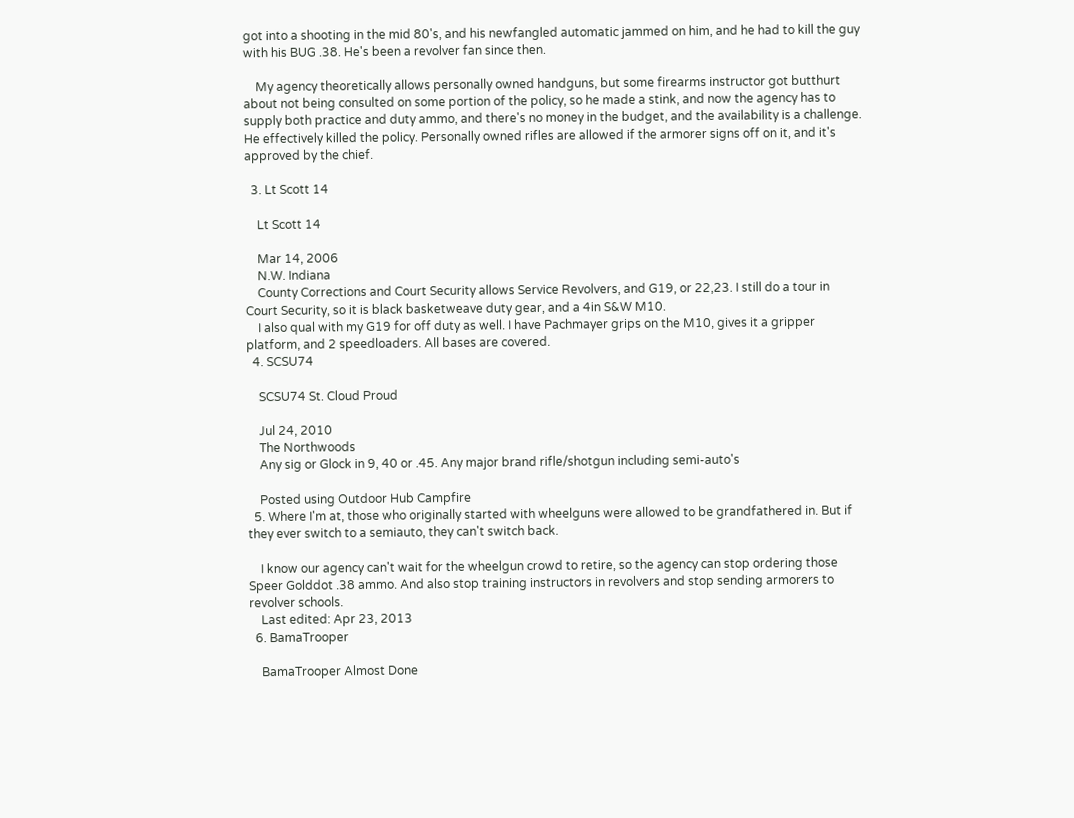got into a shooting in the mid 80's, and his newfangled automatic jammed on him, and he had to kill the guy with his BUG .38. He's been a revolver fan since then.

    My agency theoretically allows personally owned handguns, but some firearms instructor got butthurt about not being consulted on some portion of the policy, so he made a stink, and now the agency has to supply both practice and duty ammo, and there's no money in the budget, and the availability is a challenge. He effectively killed the policy. Personally owned rifles are allowed if the armorer signs off on it, and it's approved by the chief.

  3. Lt Scott 14

    Lt Scott 14

    Mar 14, 2006
    N.W. Indiana
    County Corrections and Court Security allows Service Revolvers, and G19, or 22,23. I still do a tour in Court Security, so it is black basketweave duty gear, and a 4in S&W M10.
    I also qual with my G19 for off duty as well. I have Pachmayer grips on the M10, gives it a gripper platform, and 2 speedloaders. All bases are covered.
  4. SCSU74

    SCSU74 St. Cloud Proud

    Jul 24, 2010
    The Northwoods
    Any sig or Glock in 9, 40 or .45. Any major brand rifle/shotgun including semi-auto's

    Posted using Outdoor Hub Campfire
  5. Where I'm at, those who originally started with wheelguns were allowed to be grandfathered in. But if they ever switch to a semiauto, they can't switch back.

    I know our agency can't wait for the wheelgun crowd to retire, so the agency can stop ordering those Speer Golddot .38 ammo. And also stop training instructors in revolvers and stop sending armorers to revolver schools.
    Last edited: Apr 23, 2013
  6. BamaTrooper

    BamaTrooper Almost Done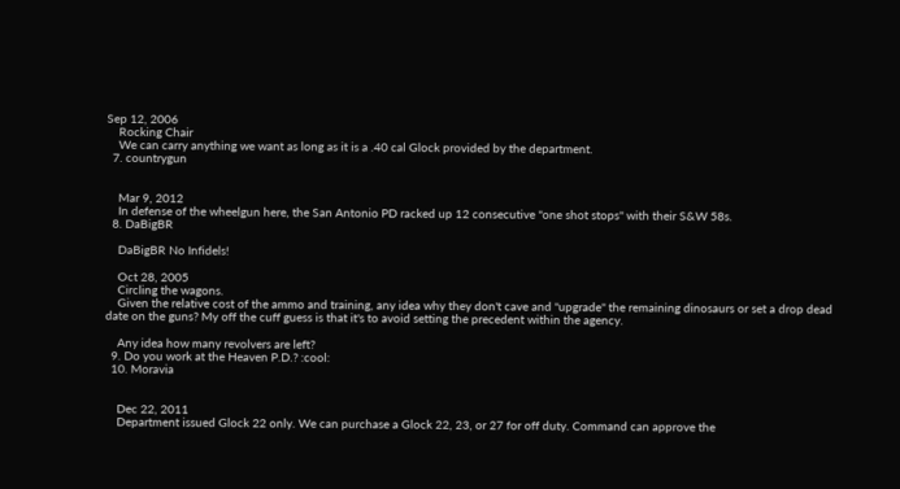Sep 12, 2006
    Rocking Chair
    We can carry anything we want as long as it is a .40 cal Glock provided by the department.
  7. countrygun


    Mar 9, 2012
    In defense of the wheelgun here, the San Antonio PD racked up 12 consecutive "one shot stops" with their S&W 58s.
  8. DaBigBR

    DaBigBR No Infidels!

    Oct 28, 2005
    Circling the wagons.
    Given the relative cost of the ammo and training, any idea why they don't cave and "upgrade" the remaining dinosaurs or set a drop dead date on the guns? My off the cuff guess is that it's to avoid setting the precedent within the agency.

    Any idea how many revolvers are left?
  9. Do you work at the Heaven P.D.? :cool:
  10. Moravia


    Dec 22, 2011
    Department issued Glock 22 only. We can purchase a Glock 22, 23, or 27 for off duty. Command can approve the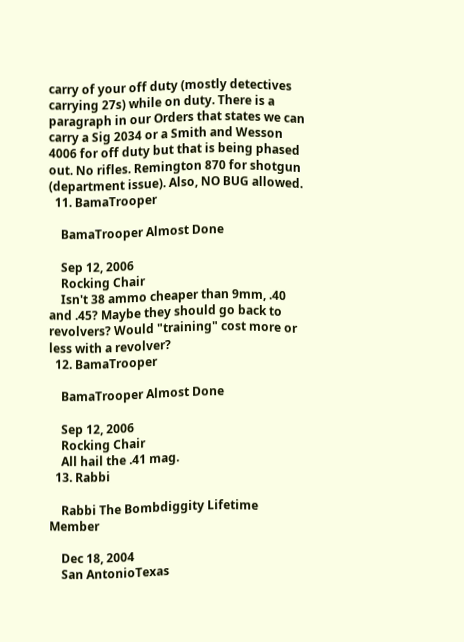carry of your off duty (mostly detectives carrying 27s) while on duty. There is a paragraph in our Orders that states we can carry a Sig 2034 or a Smith and Wesson 4006 for off duty but that is being phased out. No rifles. Remington 870 for shotgun (department issue). Also, NO BUG allowed.
  11. BamaTrooper

    BamaTrooper Almost Done

    Sep 12, 2006
    Rocking Chair
    Isn't 38 ammo cheaper than 9mm, .40 and .45? Maybe they should go back to revolvers? Would "training" cost more or less with a revolver?
  12. BamaTrooper

    BamaTrooper Almost Done

    Sep 12, 2006
    Rocking Chair
    All hail the .41 mag.
  13. Rabbi

    Rabbi The Bombdiggity Lifetime Member

    Dec 18, 2004
    San AntonioTexas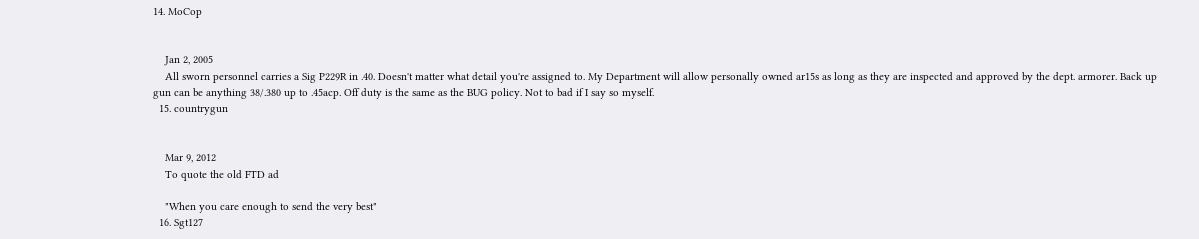14. MoCop


    Jan 2, 2005
    All sworn personnel carries a Sig P229R in .40. Doesn't matter what detail you're assigned to. My Department will allow personally owned ar15s as long as they are inspected and approved by the dept. armorer. Back up gun can be anything 38/.380 up to .45acp. Off duty is the same as the BUG policy. Not to bad if I say so myself.
  15. countrygun


    Mar 9, 2012
    To quote the old FTD ad

    "When you care enough to send the very best"
  16. Sgt127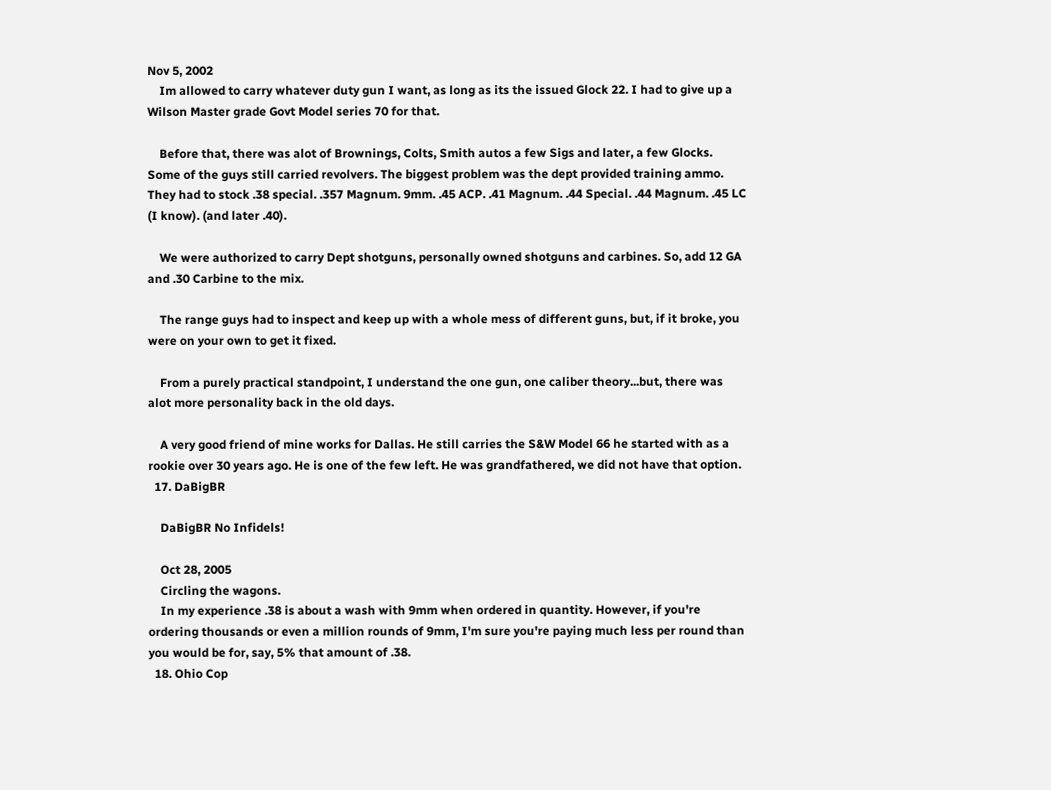Nov 5, 2002
    Im allowed to carry whatever duty gun I want, as long as its the issued Glock 22. I had to give up a Wilson Master grade Govt Model series 70 for that.

    Before that, there was alot of Brownings, Colts, Smith autos a few Sigs and later, a few Glocks. Some of the guys still carried revolvers. The biggest problem was the dept provided training ammo. They had to stock .38 special. .357 Magnum. 9mm. .45 ACP. .41 Magnum. .44 Special. .44 Magnum. .45 LC (I know). (and later .40).

    We were authorized to carry Dept shotguns, personally owned shotguns and carbines. So, add 12 GA and .30 Carbine to the mix.

    The range guys had to inspect and keep up with a whole mess of different guns, but, if it broke, you were on your own to get it fixed.

    From a purely practical standpoint, I understand the one gun, one caliber theory...but, there was alot more personality back in the old days.

    A very good friend of mine works for Dallas. He still carries the S&W Model 66 he started with as a rookie over 30 years ago. He is one of the few left. He was grandfathered, we did not have that option.
  17. DaBigBR

    DaBigBR No Infidels!

    Oct 28, 2005
    Circling the wagons.
    In my experience .38 is about a wash with 9mm when ordered in quantity. However, if you're ordering thousands or even a million rounds of 9mm, I'm sure you're paying much less per round than you would be for, say, 5% that amount of .38.
  18. Ohio Cop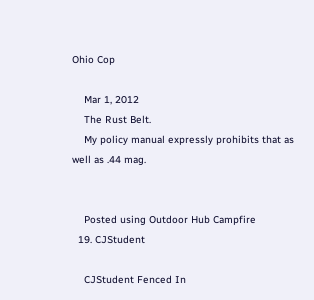Ohio Cop

    Mar 1, 2012
    The Rust Belt.
    My policy manual expressly prohibits that as well as .44 mag.


    Posted using Outdoor Hub Campfire
  19. CJStudent

    CJStudent Fenced In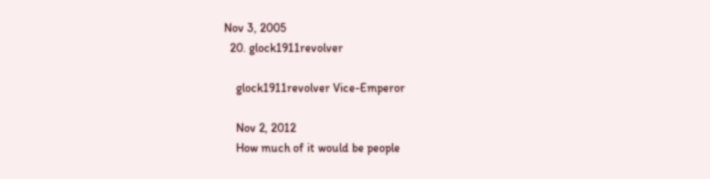Nov 3, 2005
  20. glock1911revolver

    glock1911revolver Vice-Emperor

    Nov 2, 2012
    How much of it would be people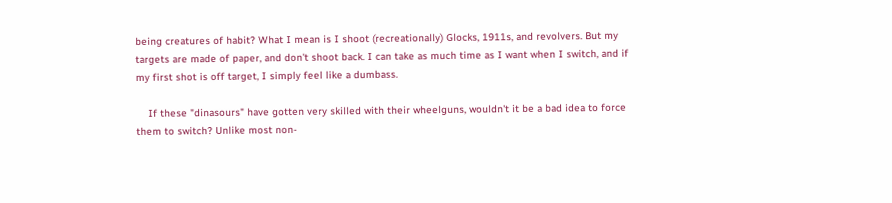being creatures of habit? What I mean is I shoot (recreationally) Glocks, 1911s, and revolvers. But my targets are made of paper, and don't shoot back. I can take as much time as I want when I switch, and if my first shot is off target, I simply feel like a dumbass.

    If these "dinasours" have gotten very skilled with their wheelguns, wouldn't it be a bad idea to force them to switch? Unlike most non-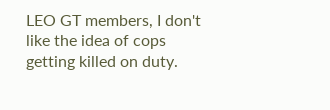LEO GT members, I don't like the idea of cops getting killed on duty.